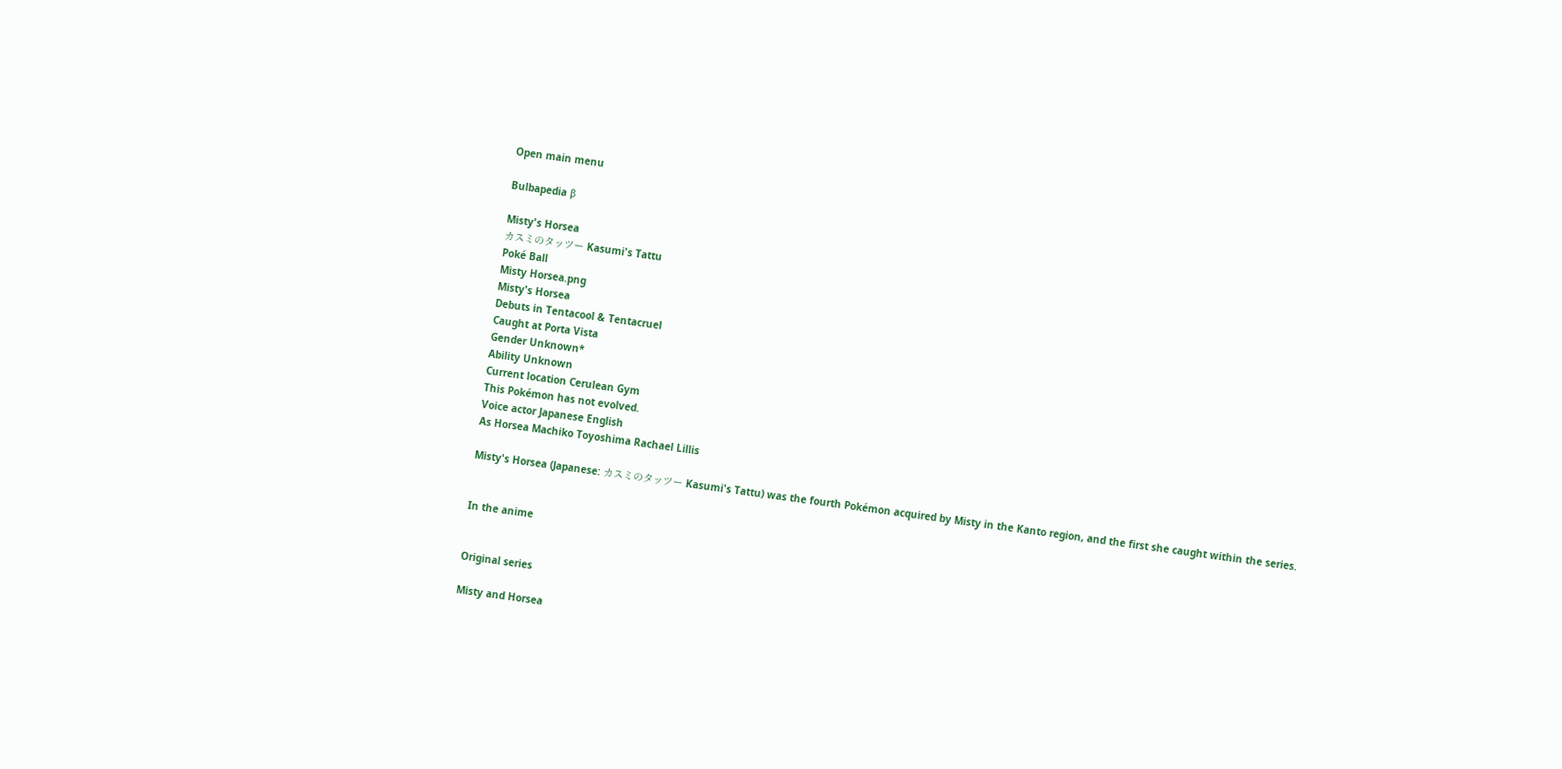Open main menu

Bulbapedia β

Misty's Horsea
カスミのタッツー Kasumi's Tattu
Poké Ball
Misty Horsea.png
Misty's Horsea
Debuts in Tentacool & Tentacruel
Caught at Porta Vista
Gender Unknown*
Ability Unknown
Current location Cerulean Gym
This Pokémon has not evolved.
Voice actor Japanese English
As Horsea Machiko Toyoshima Rachael Lillis

Misty's Horsea (Japanese: カスミのタッツー Kasumi's Tattu) was the fourth Pokémon acquired by Misty in the Kanto region, and the first she caught within the series.


In the anime


Original series

Misty and Horsea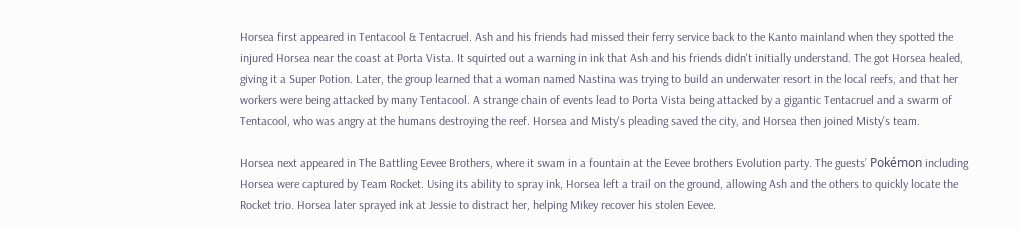Horsea first appeared in Tentacool & Tentacruel. Ash and his friends had missed their ferry service back to the Kanto mainland when they spotted the injured Horsea near the coast at Porta Vista. It squirted out a warning in ink that Ash and his friends didn't initially understand. The got Horsea healed, giving it a Super Potion. Later, the group learned that a woman named Nastina was trying to build an underwater resort in the local reefs, and that her workers were being attacked by many Tentacool. A strange chain of events lead to Porta Vista being attacked by a gigantic Tentacruel and a swarm of Tentacool, who was angry at the humans destroying the reef. Horsea and Misty's pleading saved the city, and Horsea then joined Misty's team.

Horsea next appeared in The Battling Eevee Brothers, where it swam in a fountain at the Eevee brothers Evolution party. The guests’ Pokémon including Horsea were captured by Team Rocket. Using its ability to spray ink, Horsea left a trail on the ground, allowing Ash and the others to quickly locate the Rocket trio. Horsea later sprayed ink at Jessie to distract her, helping Mikey recover his stolen Eevee.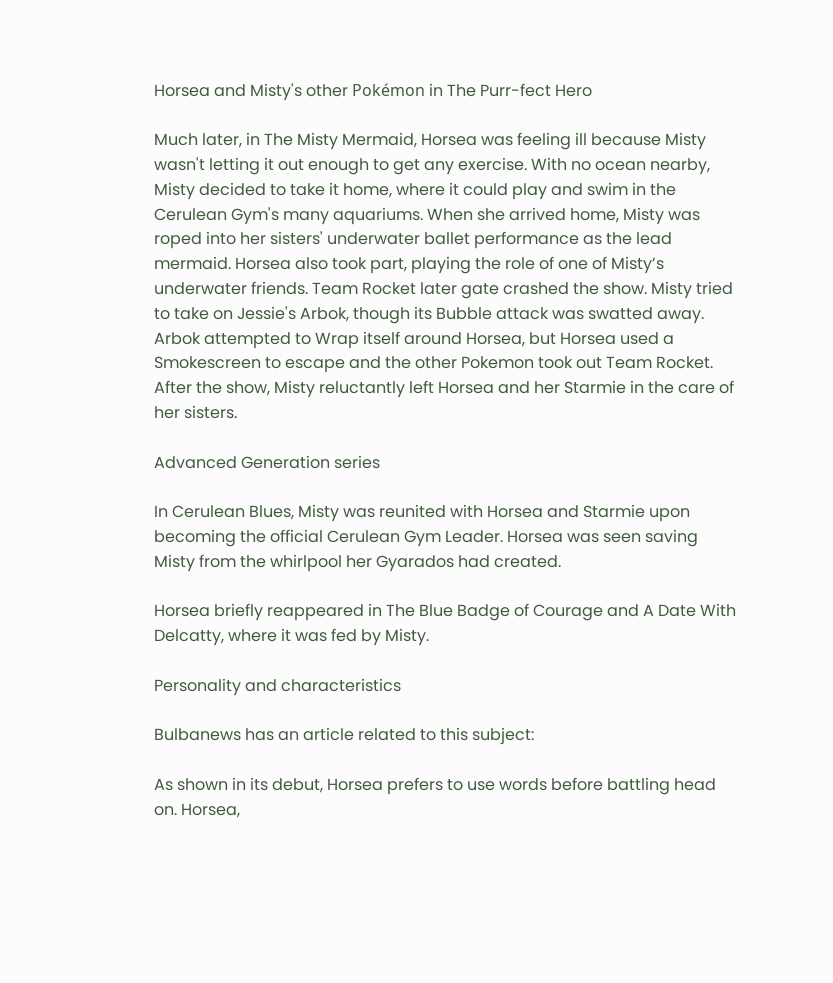Horsea and Misty's other Pokémon in The Purr-fect Hero

Much later, in The Misty Mermaid, Horsea was feeling ill because Misty wasn't letting it out enough to get any exercise. With no ocean nearby, Misty decided to take it home, where it could play and swim in the Cerulean Gym's many aquariums. When she arrived home, Misty was roped into her sisters' underwater ballet performance as the lead mermaid. Horsea also took part, playing the role of one of Misty’s underwater friends. Team Rocket later gate crashed the show. Misty tried to take on Jessie's Arbok, though its Bubble attack was swatted away. Arbok attempted to Wrap itself around Horsea, but Horsea used a Smokescreen to escape and the other Pokemon took out Team Rocket. After the show, Misty reluctantly left Horsea and her Starmie in the care of her sisters.

Advanced Generation series

In Cerulean Blues, Misty was reunited with Horsea and Starmie upon becoming the official Cerulean Gym Leader. Horsea was seen saving Misty from the whirlpool her Gyarados had created.

Horsea briefly reappeared in The Blue Badge of Courage and A Date With Delcatty, where it was fed by Misty.

Personality and characteristics

Bulbanews has an article related to this subject:

As shown in its debut, Horsea prefers to use words before battling head on. Horsea,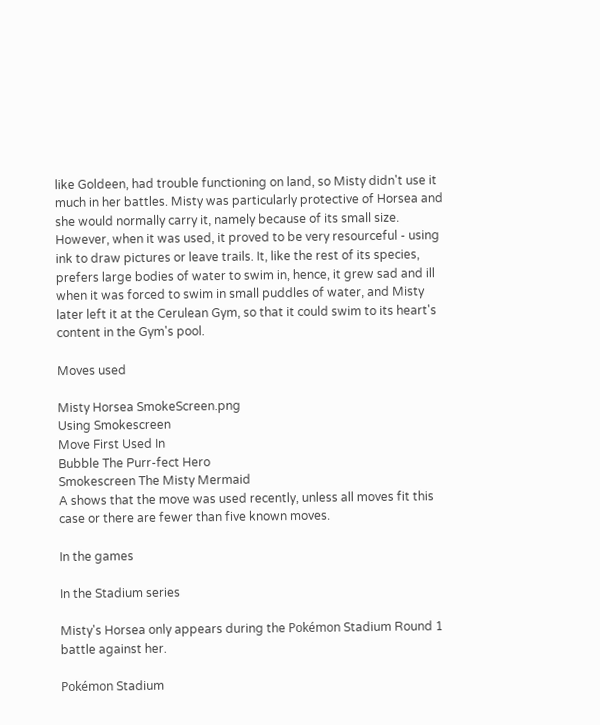like Goldeen, had trouble functioning on land, so Misty didn't use it much in her battles. Misty was particularly protective of Horsea and she would normally carry it, namely because of its small size. However, when it was used, it proved to be very resourceful - using ink to draw pictures or leave trails. It, like the rest of its species, prefers large bodies of water to swim in, hence, it grew sad and ill when it was forced to swim in small puddles of water, and Misty later left it at the Cerulean Gym, so that it could swim to its heart's content in the Gym's pool.

Moves used

Misty Horsea SmokeScreen.png
Using Smokescreen
Move First Used In
Bubble The Purr-fect Hero
Smokescreen The Misty Mermaid
A shows that the move was used recently, unless all moves fit this case or there are fewer than five known moves.

In the games

In the Stadium series

Misty's Horsea only appears during the Pokémon Stadium Round 1 battle against her.

Pokémon Stadium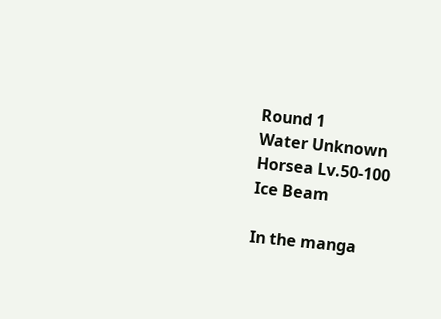Round 1
Water Unknown
Horsea Lv.50-100
Ice Beam

In the manga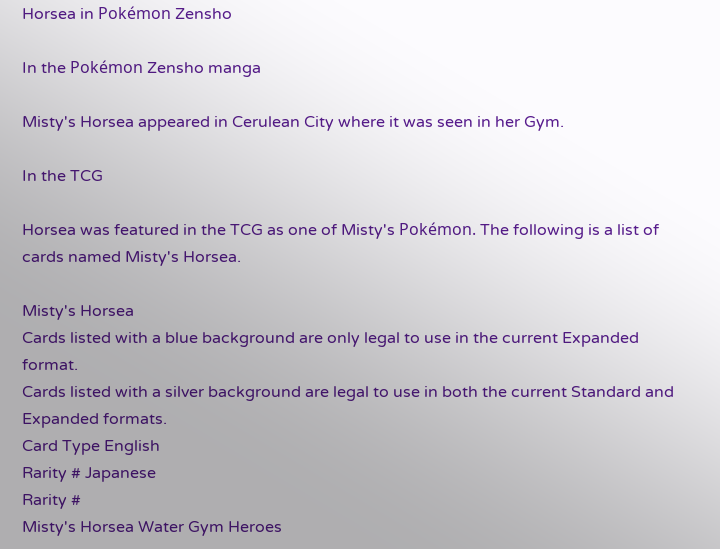Horsea in Pokémon Zensho

In the Pokémon Zensho manga

Misty's Horsea appeared in Cerulean City where it was seen in her Gym.

In the TCG

Horsea was featured in the TCG as one of Misty's Pokémon. The following is a list of cards named Misty's Horsea.

Misty's Horsea
Cards listed with a blue background are only legal to use in the current Expanded format.
Cards listed with a silver background are legal to use in both the current Standard and Expanded formats.
Card Type English
Rarity # Japanese
Rarity #
Misty's Horsea Water Gym Heroes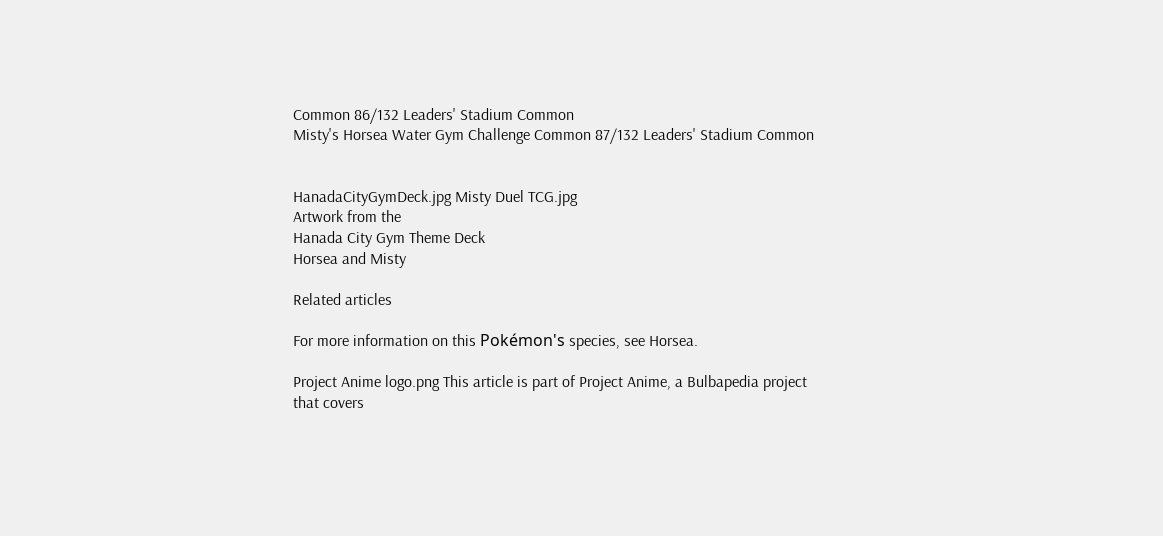Common 86/132 Leaders' Stadium Common
Misty's Horsea Water Gym Challenge Common 87/132 Leaders' Stadium Common


HanadaCityGymDeck.jpg Misty Duel TCG.jpg
Artwork from the
Hanada City Gym Theme Deck
Horsea and Misty

Related articles

For more information on this Pokémon's species, see Horsea.

Project Anime logo.png This article is part of Project Anime, a Bulbapedia project that covers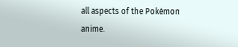all aspects of the Pokémon anime.